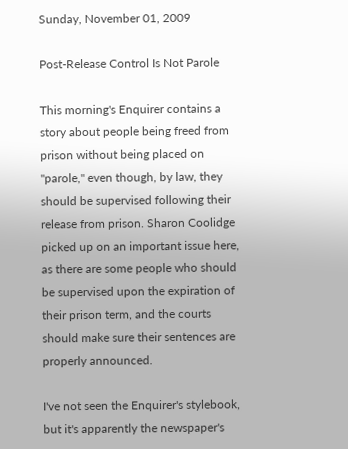Sunday, November 01, 2009

Post-Release Control Is Not Parole

This morning's Enquirer contains a story about people being freed from prison without being placed on "parole," even though, by law, they should be supervised following their release from prison. Sharon Coolidge picked up on an important issue here, as there are some people who should be supervised upon the expiration of their prison term, and the courts should make sure their sentences are properly announced.

I've not seen the Enquirer's stylebook, but it's apparently the newspaper's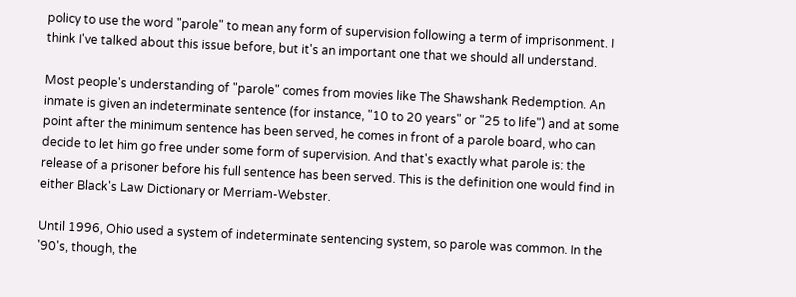policy to use the word "parole" to mean any form of supervision following a term of imprisonment. I think I've talked about this issue before, but it's an important one that we should all understand.

Most people's understanding of "parole" comes from movies like The Shawshank Redemption. An inmate is given an indeterminate sentence (for instance, "10 to 20 years" or "25 to life") and at some point after the minimum sentence has been served, he comes in front of a parole board, who can decide to let him go free under some form of supervision. And that's exactly what parole is: the release of a prisoner before his full sentence has been served. This is the definition one would find in either Black's Law Dictionary or Merriam-Webster.

Until 1996, Ohio used a system of indeterminate sentencing system, so parole was common. In the '90's, though, the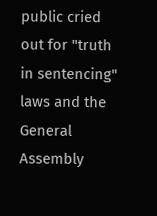public cried out for "truth in sentencing" laws and the General Assembly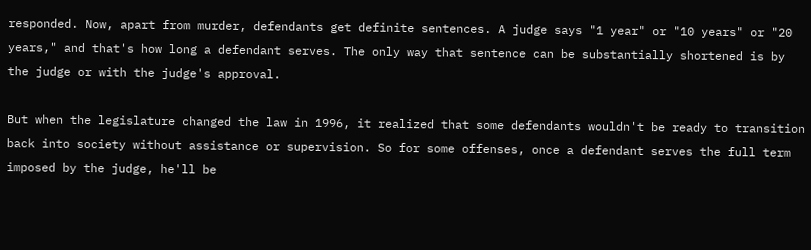responded. Now, apart from murder, defendants get definite sentences. A judge says "1 year" or "10 years" or "20 years," and that's how long a defendant serves. The only way that sentence can be substantially shortened is by the judge or with the judge's approval.

But when the legislature changed the law in 1996, it realized that some defendants wouldn't be ready to transition back into society without assistance or supervision. So for some offenses, once a defendant serves the full term imposed by the judge, he'll be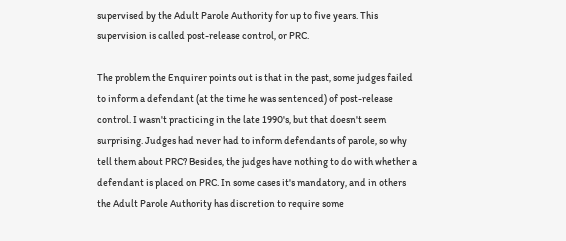supervised by the Adult Parole Authority for up to five years. This supervision is called post-release control, or PRC.

The problem the Enquirer points out is that in the past, some judges failed to inform a defendant (at the time he was sentenced) of post-release control. I wasn't practicing in the late 1990's, but that doesn't seem surprising. Judges had never had to inform defendants of parole, so why tell them about PRC? Besides, the judges have nothing to do with whether a defendant is placed on PRC. In some cases it's mandatory, and in others the Adult Parole Authority has discretion to require some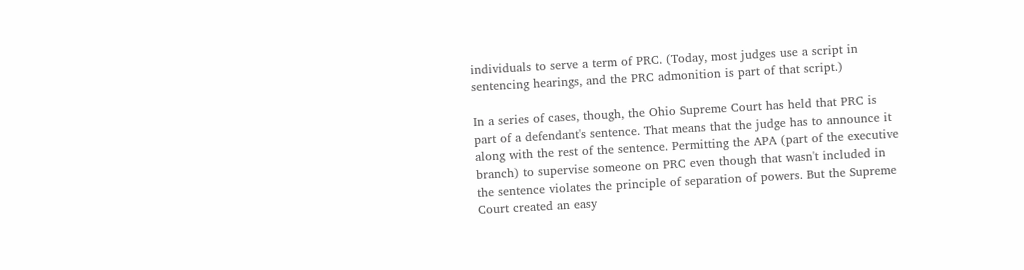individuals to serve a term of PRC. (Today, most judges use a script in sentencing hearings, and the PRC admonition is part of that script.)

In a series of cases, though, the Ohio Supreme Court has held that PRC is part of a defendant's sentence. That means that the judge has to announce it along with the rest of the sentence. Permitting the APA (part of the executive branch) to supervise someone on PRC even though that wasn't included in the sentence violates the principle of separation of powers. But the Supreme Court created an easy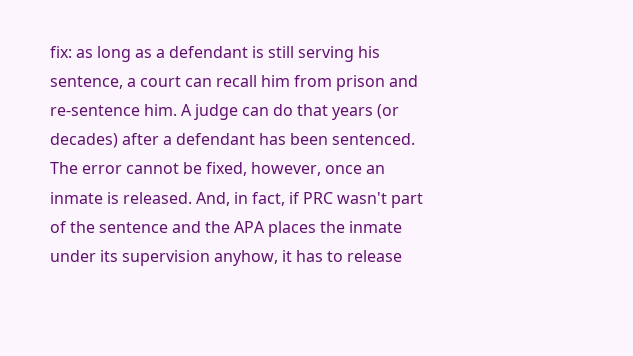fix: as long as a defendant is still serving his sentence, a court can recall him from prison and re-sentence him. A judge can do that years (or decades) after a defendant has been sentenced. The error cannot be fixed, however, once an inmate is released. And, in fact, if PRC wasn't part of the sentence and the APA places the inmate under its supervision anyhow, it has to release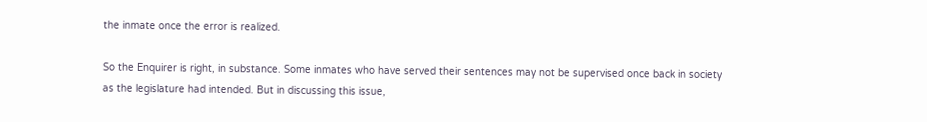the inmate once the error is realized.

So the Enquirer is right, in substance. Some inmates who have served their sentences may not be supervised once back in society as the legislature had intended. But in discussing this issue,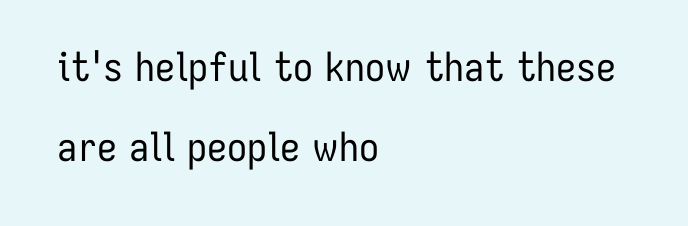it's helpful to know that these are all people who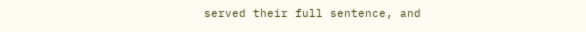served their full sentence, and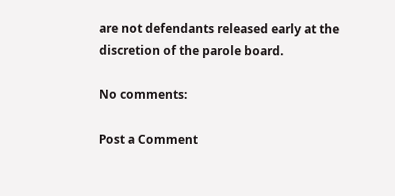are not defendants released early at the discretion of the parole board.

No comments:

Post a Comment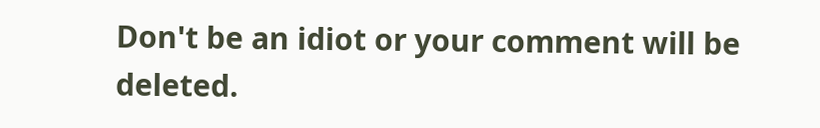Don't be an idiot or your comment will be deleted.